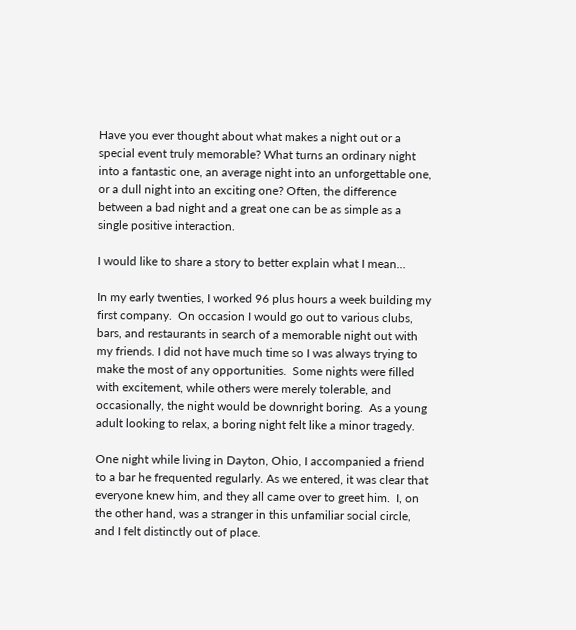Have you ever thought about what makes a night out or a special event truly memorable? What turns an ordinary night into a fantastic one, an average night into an unforgettable one, or a dull night into an exciting one? Often, the difference between a bad night and a great one can be as simple as a single positive interaction.

I would like to share a story to better explain what I mean…

In my early twenties, I worked 96 plus hours a week building my first company.  On occasion I would go out to various clubs, bars, and restaurants in search of a memorable night out with my friends. I did not have much time so I was always trying to make the most of any opportunities.  Some nights were filled with excitement, while others were merely tolerable, and occasionally, the night would be downright boring.  As a young adult looking to relax, a boring night felt like a minor tragedy.

One night while living in Dayton, Ohio, I accompanied a friend to a bar he frequented regularly. As we entered, it was clear that everyone knew him, and they all came over to greet him.  I, on the other hand, was a stranger in this unfamiliar social circle, and I felt distinctly out of place.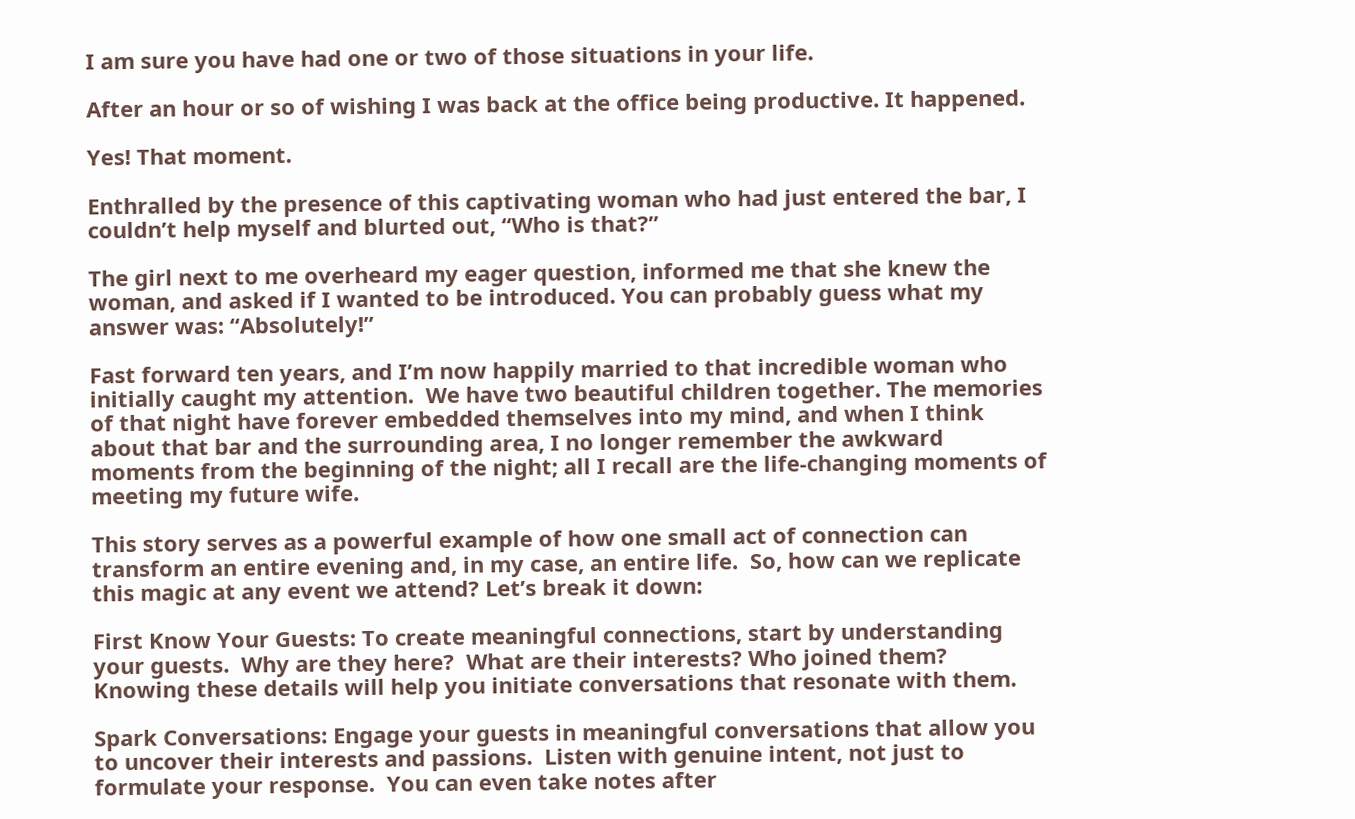I am sure you have had one or two of those situations in your life.

After an hour or so of wishing I was back at the office being productive. It happened.

Yes! That moment.

Enthralled by the presence of this captivating woman who had just entered the bar, I couldn’t help myself and blurted out, “Who is that?”

The girl next to me overheard my eager question, informed me that she knew the woman, and asked if I wanted to be introduced. You can probably guess what my answer was: “Absolutely!”

Fast forward ten years, and I’m now happily married to that incredible woman who initially caught my attention.  We have two beautiful children together. The memories of that night have forever embedded themselves into my mind, and when I think about that bar and the surrounding area, I no longer remember the awkward moments from the beginning of the night; all I recall are the life-changing moments of meeting my future wife.

This story serves as a powerful example of how one small act of connection can transform an entire evening and, in my case, an entire life.  So, how can we replicate this magic at any event we attend? Let’s break it down:

First Know Your Guests: To create meaningful connections, start by understanding your guests.  Why are they here?  What are their interests? Who joined them?  Knowing these details will help you initiate conversations that resonate with them.

Spark Conversations: Engage your guests in meaningful conversations that allow you to uncover their interests and passions.  Listen with genuine intent, not just to formulate your response.  You can even take notes after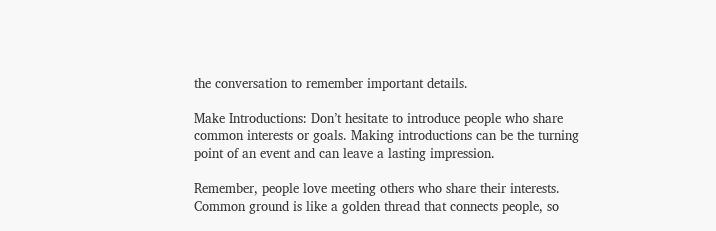the conversation to remember important details.

Make Introductions: Don’t hesitate to introduce people who share common interests or goals. Making introductions can be the turning point of an event and can leave a lasting impression.

Remember, people love meeting others who share their interests.  Common ground is like a golden thread that connects people, so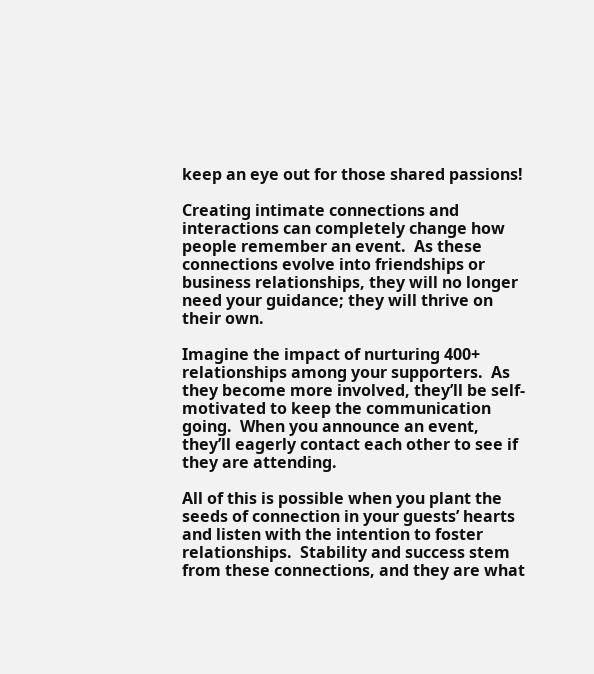keep an eye out for those shared passions!

Creating intimate connections and interactions can completely change how people remember an event.  As these connections evolve into friendships or business relationships, they will no longer need your guidance; they will thrive on their own.

Imagine the impact of nurturing 400+ relationships among your supporters.  As they become more involved, they’ll be self-motivated to keep the communication going.  When you announce an event, they’ll eagerly contact each other to see if they are attending.

All of this is possible when you plant the seeds of connection in your guests’ hearts and listen with the intention to foster relationships.  Stability and success stem from these connections, and they are what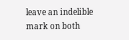leave an indelible mark on both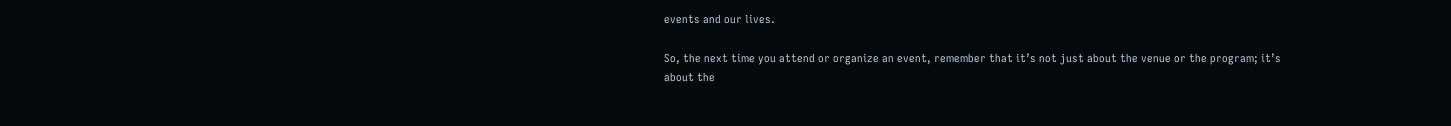events and our lives.

So, the next time you attend or organize an event, remember that it’s not just about the venue or the program; it’s about the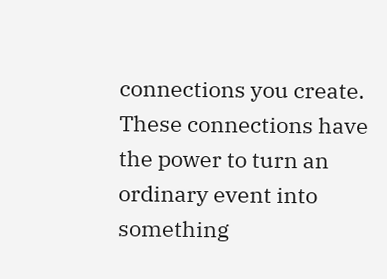connections you create.  These connections have the power to turn an ordinary event into something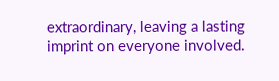extraordinary, leaving a lasting imprint on everyone involved.